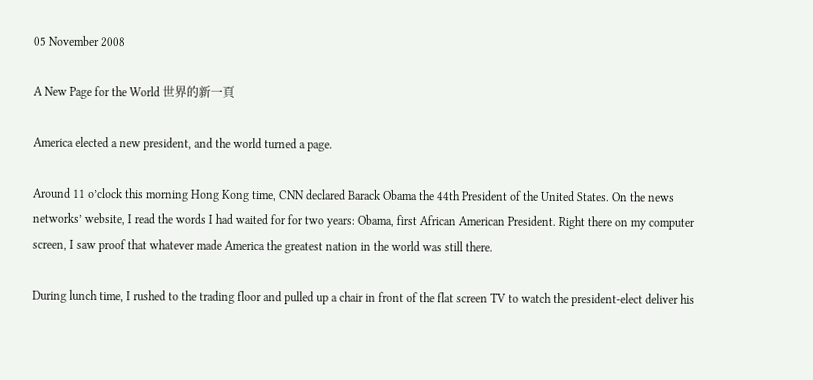05 November 2008

A New Page for the World 世界的新一頁

America elected a new president, and the world turned a page.

Around 11 o’clock this morning Hong Kong time, CNN declared Barack Obama the 44th President of the United States. On the news networks’ website, I read the words I had waited for for two years: Obama, first African American President. Right there on my computer screen, I saw proof that whatever made America the greatest nation in the world was still there.

During lunch time, I rushed to the trading floor and pulled up a chair in front of the flat screen TV to watch the president-elect deliver his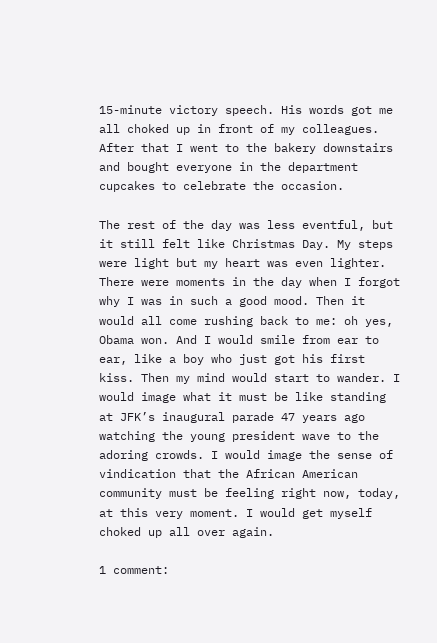15-minute victory speech. His words got me all choked up in front of my colleagues. After that I went to the bakery downstairs and bought everyone in the department cupcakes to celebrate the occasion.

The rest of the day was less eventful, but it still felt like Christmas Day. My steps were light but my heart was even lighter. There were moments in the day when I forgot why I was in such a good mood. Then it would all come rushing back to me: oh yes, Obama won. And I would smile from ear to ear, like a boy who just got his first kiss. Then my mind would start to wander. I would image what it must be like standing at JFK’s inaugural parade 47 years ago watching the young president wave to the adoring crowds. I would image the sense of vindication that the African American community must be feeling right now, today, at this very moment. I would get myself choked up all over again.

1 comment: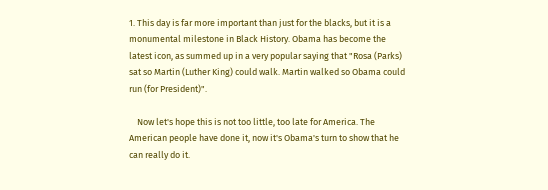1. This day is far more important than just for the blacks, but it is a monumental milestone in Black History. Obama has become the latest icon, as summed up in a very popular saying that "Rosa (Parks) sat so Martin (Luther King) could walk. Martin walked so Obama could run (for President)".

    Now let's hope this is not too little, too late for America. The American people have done it, now it's Obama's turn to show that he can really do it.